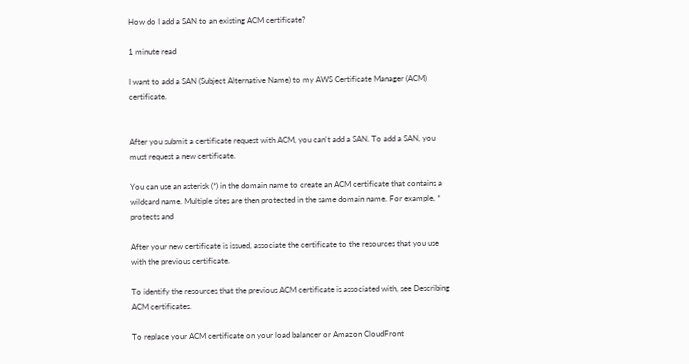How do I add a SAN to an existing ACM certificate?

1 minute read

I want to add a SAN (Subject Alternative Name) to my AWS Certificate Manager (ACM) certificate.


After you submit a certificate request with ACM, you can't add a SAN. To add a SAN, you must request a new certificate.

You can use an asterisk (*) in the domain name to create an ACM certificate that contains a wildcard name. Multiple sites are then protected in the same domain name. For example, * protects and

After your new certificate is issued, associate the certificate to the resources that you use with the previous certificate.

To identify the resources that the previous ACM certificate is associated with, see Describing ACM certificates.

To replace your ACM certificate on your load balancer or Amazon CloudFront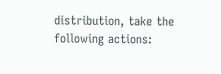distribution, take the following actions: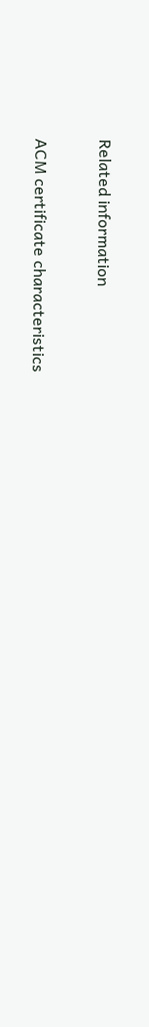Related information

ACM certificate characteristics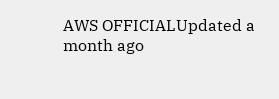AWS OFFICIALUpdated a month ago